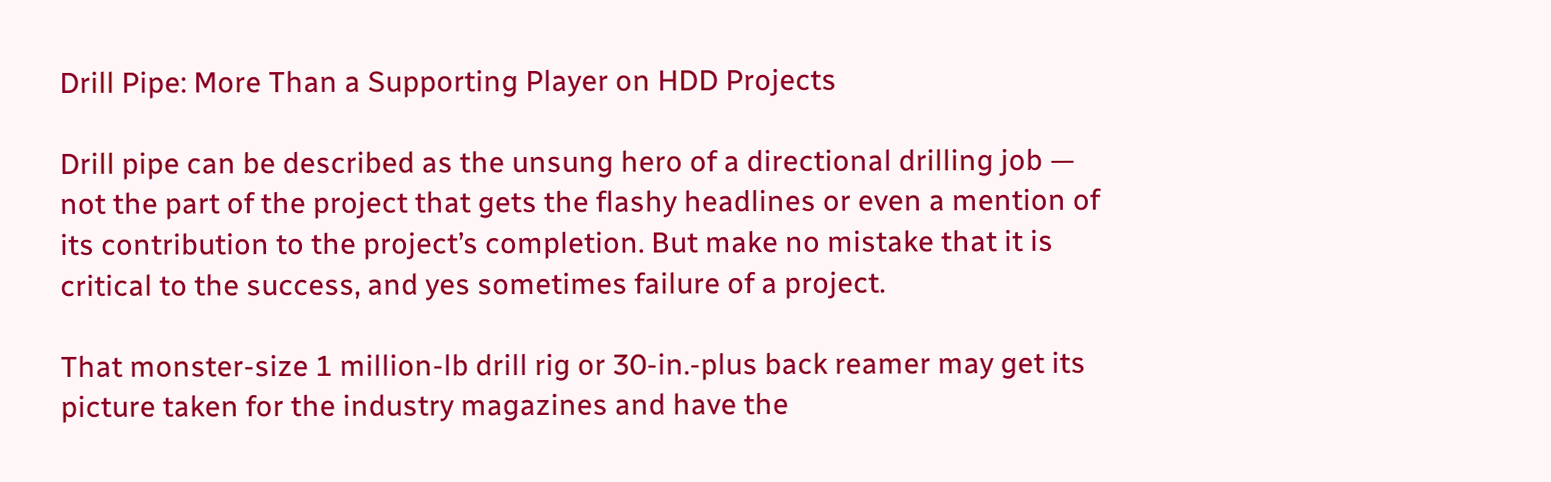Drill Pipe: More Than a Supporting Player on HDD Projects

Drill pipe can be described as the unsung hero of a directional drilling job — not the part of the project that gets the flashy headlines or even a mention of its contribution to the project’s completion. But make no mistake that it is critical to the success, and yes sometimes failure of a project.

That monster-size 1 million-lb drill rig or 30-in.-plus back reamer may get its picture taken for the industry magazines and have the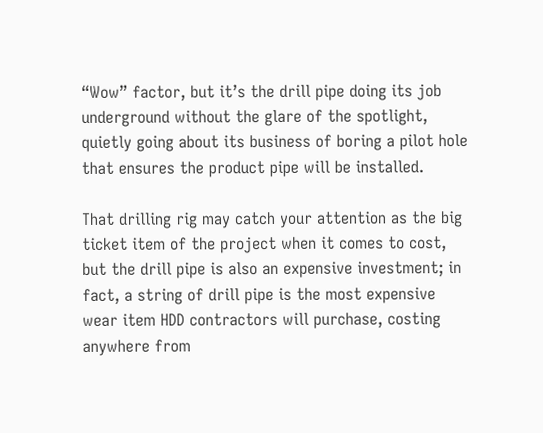“Wow” factor, but it’s the drill pipe doing its job underground without the glare of the spotlight, quietly going about its business of boring a pilot hole that ensures the product pipe will be installed.

That drilling rig may catch your attention as the big ticket item of the project when it comes to cost, but the drill pipe is also an expensive investment; in fact, a string of drill pipe is the most expensive wear item HDD contractors will purchase, costing anywhere from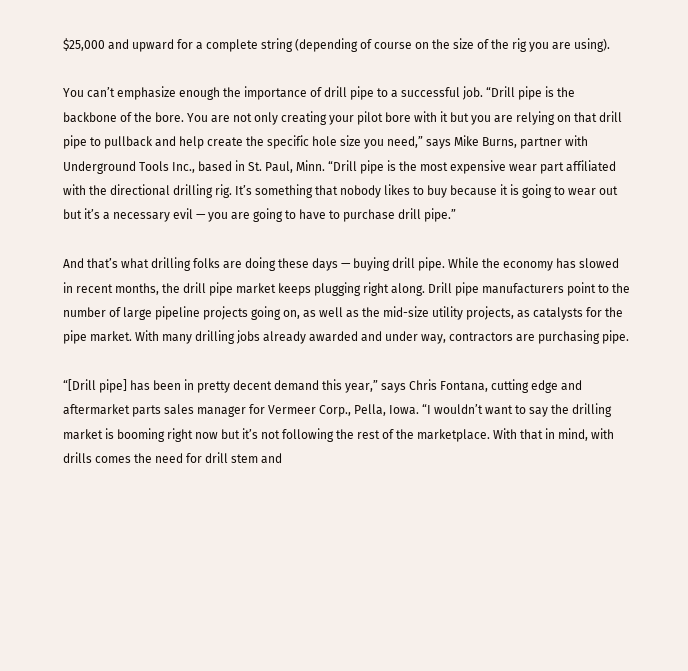$25,000 and upward for a complete string (depending of course on the size of the rig you are using).

You can’t emphasize enough the importance of drill pipe to a successful job. “Drill pipe is the backbone of the bore. You are not only creating your pilot bore with it but you are relying on that drill pipe to pullback and help create the specific hole size you need,” says Mike Burns, partner with Underground Tools Inc., based in St. Paul, Minn. “Drill pipe is the most expensive wear part affiliated with the directional drilling rig. It’s something that nobody likes to buy because it is going to wear out but it’s a necessary evil — you are going to have to purchase drill pipe.”

And that’s what drilling folks are doing these days — buying drill pipe. While the economy has slowed in recent months, the drill pipe market keeps plugging right along. Drill pipe manufacturers point to the number of large pipeline projects going on, as well as the mid-size utility projects, as catalysts for the pipe market. With many drilling jobs already awarded and under way, contractors are purchasing pipe.

“[Drill pipe] has been in pretty decent demand this year,” says Chris Fontana, cutting edge and aftermarket parts sales manager for Vermeer Corp., Pella, Iowa. “I wouldn’t want to say the drilling market is booming right now but it’s not following the rest of the marketplace. With that in mind, with drills comes the need for drill stem and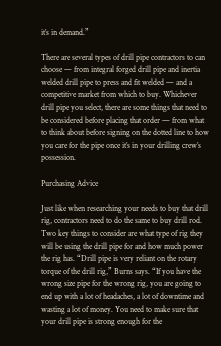it’s in demand.”

There are several types of drill pipe contractors to can choose — from integral forged drill pipe and inertia welded drill pipe to press and fit welded — and a competitive market from which to buy. Whichever drill pipe you select, there are some things that need to be considered before placing that order — from what to think about before signing on the dotted line to how you care for the pipe once it’s in your drilling crew’s possession.

Purchasing Advice

Just like when researching your needs to buy that drill rig, contractors need to do the same to buy drill rod. Two key things to consider are what type of rig they will be using the drill pipe for and how much power the rig has. “Drill pipe is very reliant on the rotary torque of the drill rig,” Burns says. “If you have the wrong size pipe for the wrong rig, you are going to end up with a lot of headaches, a lot of downtime and wasting a lot of money. You need to make sure that your drill pipe is strong enough for the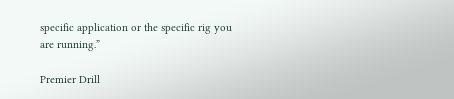specific application or the specific rig you are running.”

Premier Drill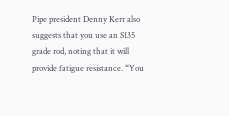Pipe president Denny Kerr also suggests that you use an S135 grade rod, noting that it will provide fatigue resistance. “You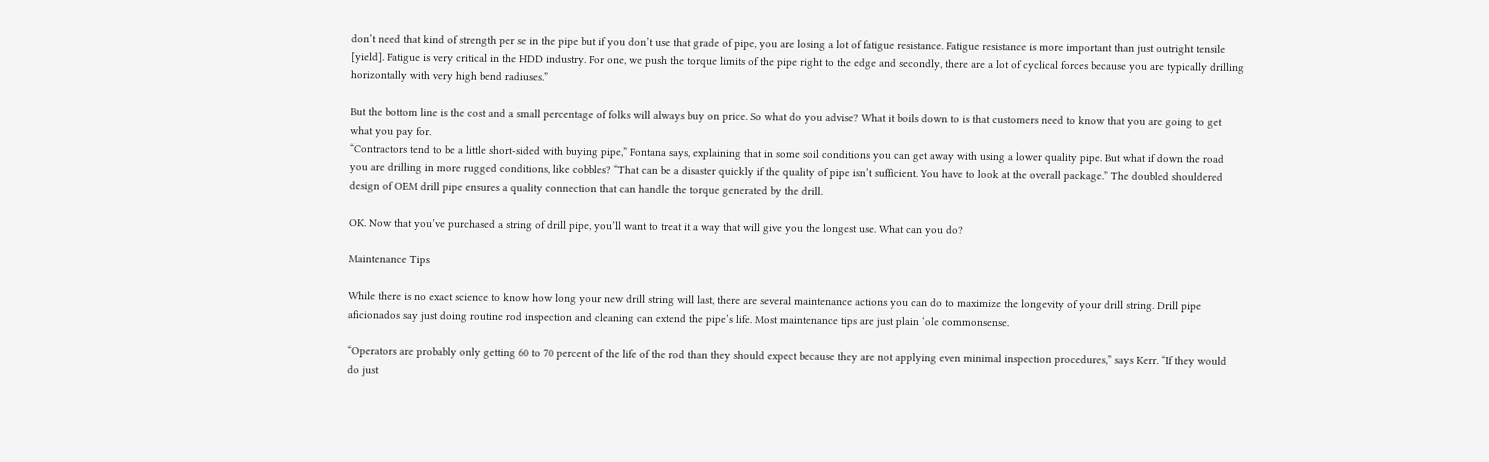don’t need that kind of strength per se in the pipe but if you don’t use that grade of pipe, you are losing a lot of fatigue resistance. Fatigue resistance is more important than just outright tensile [yield]. Fatigue is very critical in the HDD industry. For one, we push the torque limits of the pipe right to the edge and secondly, there are a lot of cyclical forces because you are typically drilling horizontally with very high bend radiuses.”

But the bottom line is the cost and a small percentage of folks will always buy on price. So what do you advise? What it boils down to is that customers need to know that you are going to get what you pay for.
“Contractors tend to be a little short-sided with buying pipe,” Fontana says, explaining that in some soil conditions you can get away with using a lower quality pipe. But what if down the road you are drilling in more rugged conditions, like cobbles? “That can be a disaster quickly if the quality of pipe isn’t sufficient. You have to look at the overall package.” The doubled shouldered design of OEM drill pipe ensures a quality connection that can handle the torque generated by the drill.

OK. Now that you’ve purchased a string of drill pipe, you’ll want to treat it a way that will give you the longest use. What can you do?

Maintenance Tips

While there is no exact science to know how long your new drill string will last, there are several maintenance actions you can do to maximize the longevity of your drill string. Drill pipe aficionados say just doing routine rod inspection and cleaning can extend the pipe’s life. Most maintenance tips are just plain ‘ole commonsense.

“Operators are probably only getting 60 to 70 percent of the life of the rod than they should expect because they are not applying even minimal inspection procedures,” says Kerr. “If they would do just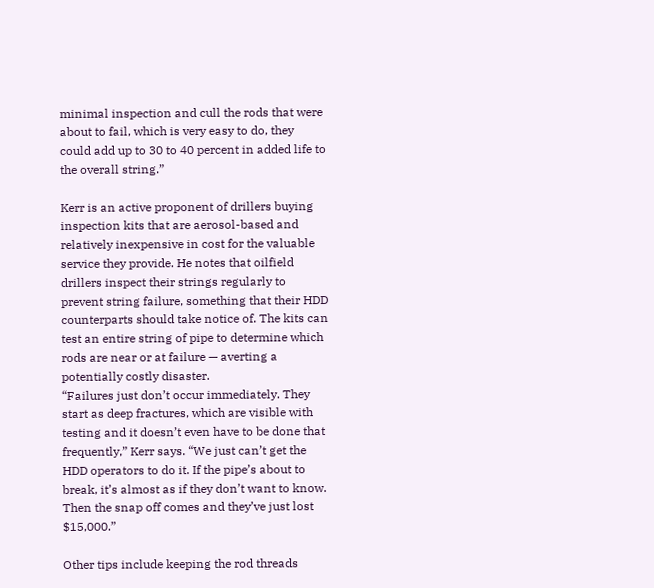minimal inspection and cull the rods that were about to fail, which is very easy to do, they could add up to 30 to 40 percent in added life to the overall string.”

Kerr is an active proponent of drillers buying inspection kits that are aerosol-based and relatively inexpensive in cost for the valuable service they provide. He notes that oilfield drillers inspect their strings regularly to prevent string failure, something that their HDD counterparts should take notice of. The kits can test an entire string of pipe to determine which rods are near or at failure — averting a potentially costly disaster.
“Failures just don’t occur immediately. They start as deep fractures, which are visible with testing and it doesn’t even have to be done that frequently,” Kerr says. “We just can’t get the HDD operators to do it. If the pipe’s about to break, it’s almost as if they don’t want to know. Then the snap off comes and they’ve just lost $15,000.”

Other tips include keeping the rod threads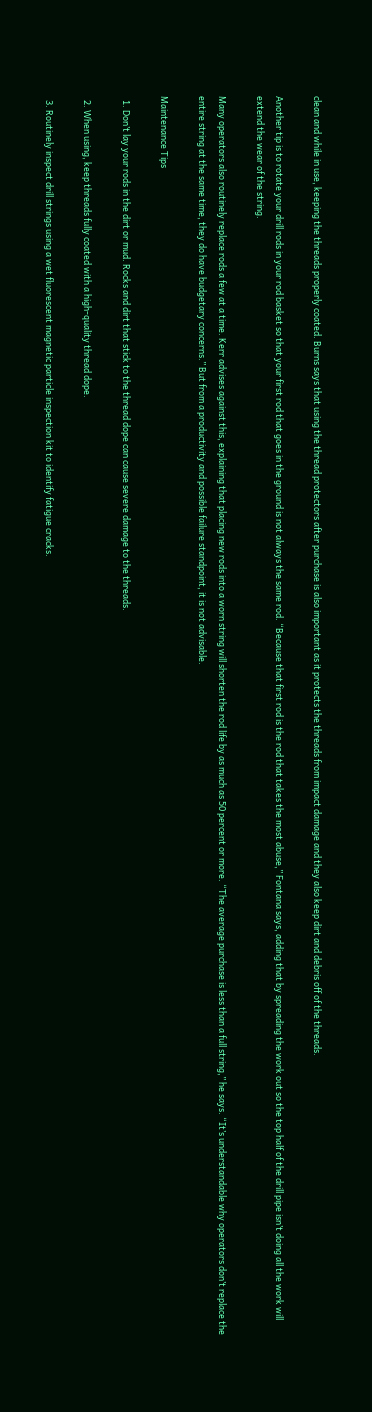clean and while in use, keeping the threads properly coated. Burns says that using the thread protectors after purchase is also important as it protects the threads from impact damage and they also keep dirt and debris off of the threads.

Another tip is to rotate your drill rods in your rod basket so that your first rod that goes in the ground is not always the same rod. “Because that first rod is the rod that takes the most abuse,” Fontana says, adding that by spreading the work out so the top half of the drill pipe isn’t doing all the work will extend the wear of the string.

Many operators also routinely replace rods a few at a time. Kerr advises against this, explaining that placing new rods into a worn string will shorten the rod life by as much as 50 percent or more. “The average purchase is less than a full string,” he says. “It’s understandable why operators don’t replace the entire string at the same time, they do have budgetary concerns.” But from a productivity and possible failure standpoint, it is not advisable.

Maintenance Tips

  1. Don’t lay your rods in the dirt or mud. Rocks and dirt that stick to the thread dope can cause severe damage to the threads.

  2. When using, keep threads fully coated with a high-quality thread dope.

  3. Routinely inspect drill strings using a wet fluorescent magnetic particle inspection kit to identify fatigue cracks.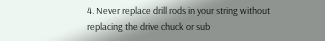4. Never replace drill rods in your string without replacing the drive chuck or sub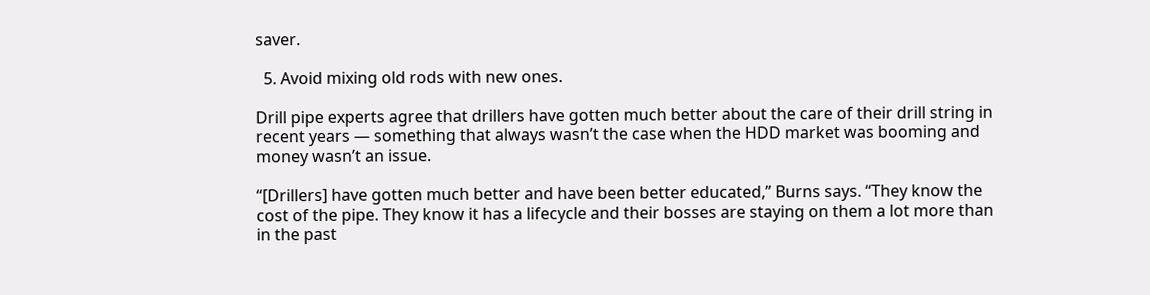saver.

  5. Avoid mixing old rods with new ones.

Drill pipe experts agree that drillers have gotten much better about the care of their drill string in recent years — something that always wasn’t the case when the HDD market was booming and money wasn’t an issue.

“[Drillers] have gotten much better and have been better educated,” Burns says. “They know the cost of the pipe. They know it has a lifecycle and their bosses are staying on them a lot more than in the past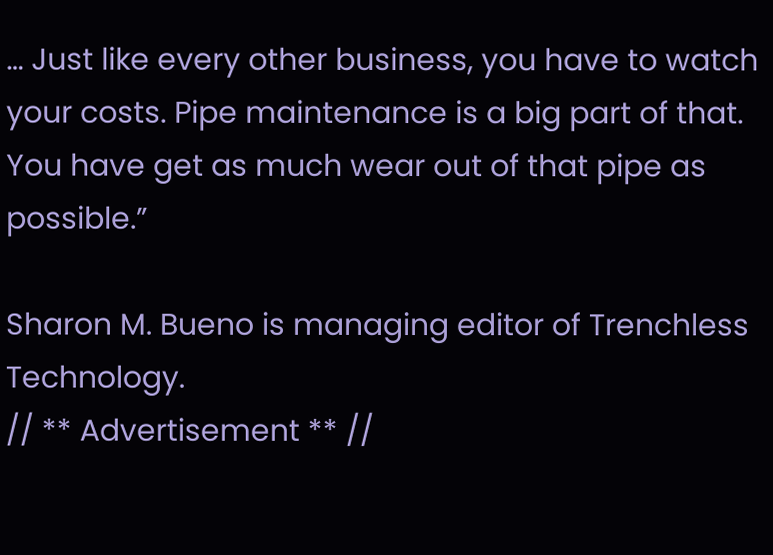… Just like every other business, you have to watch your costs. Pipe maintenance is a big part of that. You have get as much wear out of that pipe as possible.”

Sharon M. Bueno is managing editor of Trenchless Technology.
// ** Advertisement ** //